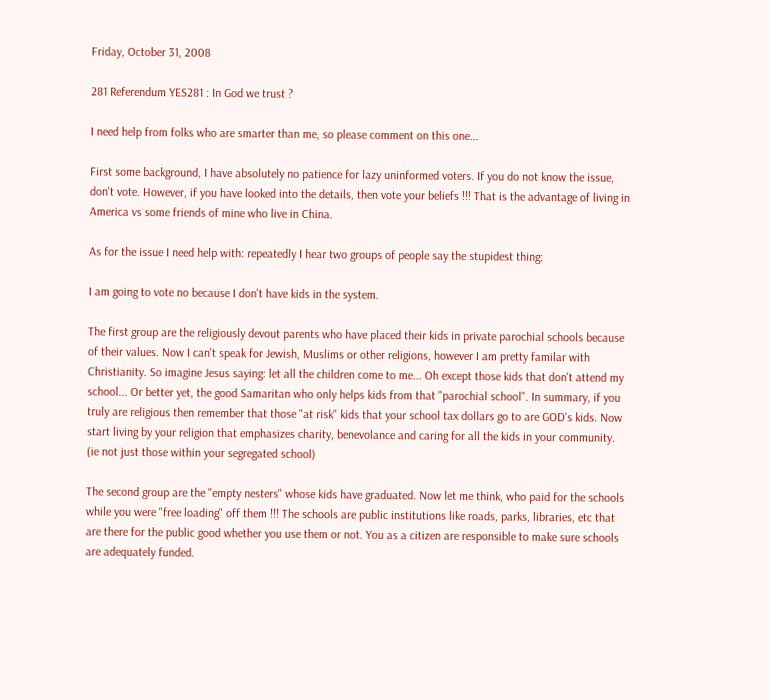Friday, October 31, 2008

281 Referendum YES281 : In God we trust ?

I need help from folks who are smarter than me, so please comment on this one...

First some background, I have absolutely no patience for lazy uninformed voters. If you do not know the issue, don't vote. However, if you have looked into the details, then vote your beliefs !!! That is the advantage of living in America vs some friends of mine who live in China.

As for the issue I need help with: repeatedly I hear two groups of people say the stupidest thing:

I am going to vote no because I don't have kids in the system.

The first group are the religiously devout parents who have placed their kids in private parochial schools because of their values. Now I can't speak for Jewish, Muslims or other religions, however I am pretty familar with Christianity. So imagine Jesus saying: let all the children come to me... Oh except those kids that don't attend my school... Or better yet, the good Samaritan who only helps kids from that "parochial school". In summary, if you truly are religious then remember that those "at risk" kids that your school tax dollars go to are GOD's kids. Now start living by your religion that emphasizes charity, benevolance and caring for all the kids in your community. (ie not just those within your segregated school)

The second group are the "empty nesters" whose kids have graduated. Now let me think, who paid for the schools while you were "free loading" off them !!! The schools are public institutions like roads, parks, libraries, etc that are there for the public good whether you use them or not. You as a citizen are responsible to make sure schools are adequately funded.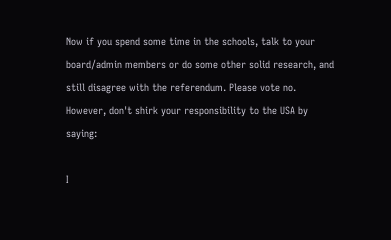Now if you spend some time in the schools, talk to your board/admin members or do some other solid research, and still disagree with the referendum. Please vote no. However, don't shirk your responsibility to the USA by saying:

I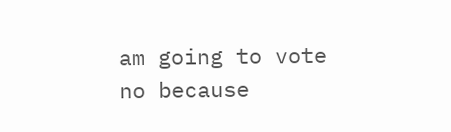am going to vote no because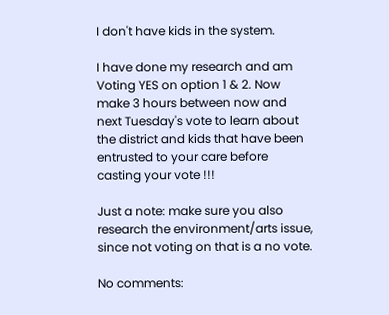I don't have kids in the system.

I have done my research and am Voting YES on option 1 & 2. Now make 3 hours between now and next Tuesday's vote to learn about the district and kids that have been entrusted to your care before casting your vote !!!

Just a note: make sure you also research the environment/arts issue, since not voting on that is a no vote.

No comments: